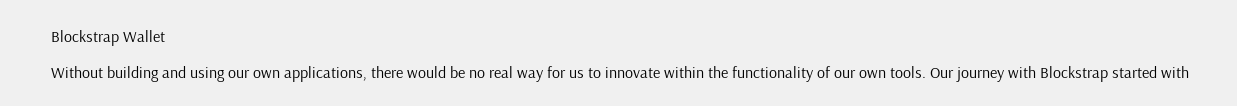Blockstrap Wallet

Without building and using our own applications, there would be no real way for us to innovate within the functionality of our own tools. Our journey with Blockstrap started with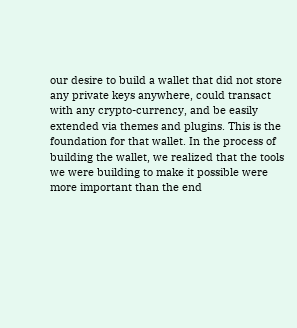our desire to build a wallet that did not store any private keys anywhere, could transact with any crypto-currency, and be easily extended via themes and plugins. This is the foundation for that wallet. In the process of building the wallet, we realized that the tools we were building to make it possible were more important than the end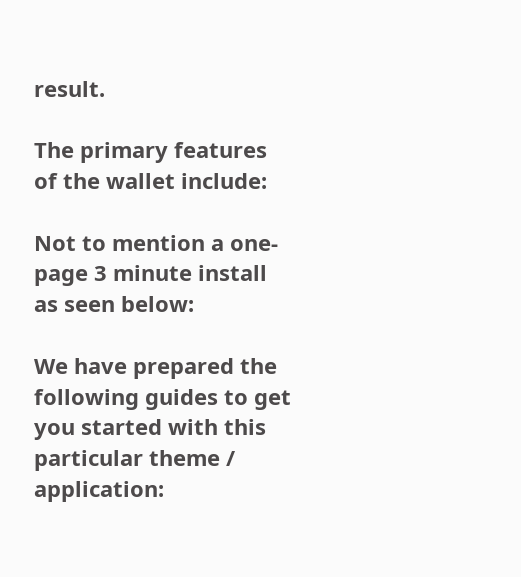result.

The primary features of the wallet include:

Not to mention a one-page 3 minute install as seen below:

We have prepared the following guides to get you started with this particular theme / application: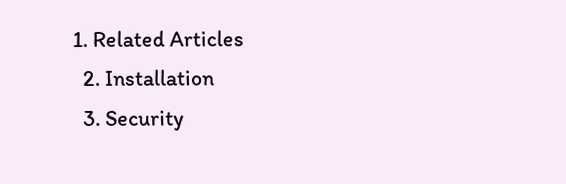1. Related Articles
  2. Installation
  3. Security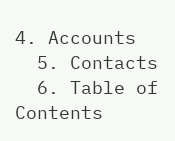4. Accounts
  5. Contacts
  6. Table of Contents